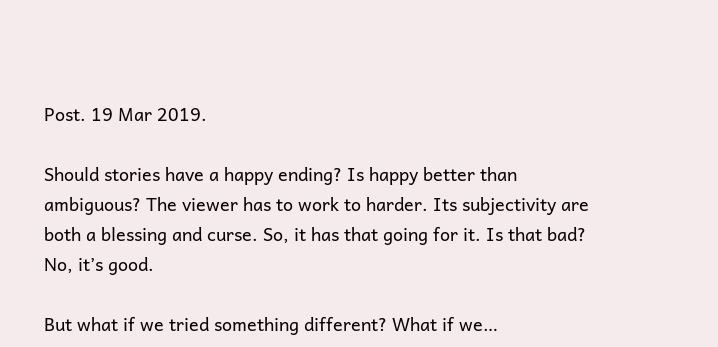Post. 19 Mar 2019.

Should stories have a happy ending? Is happy better than ambiguous? The viewer has to work to harder. Its subjectivity are both a blessing and curse. So, it has that going for it. Is that bad? No, it’s good.

But what if we tried something different? What if we…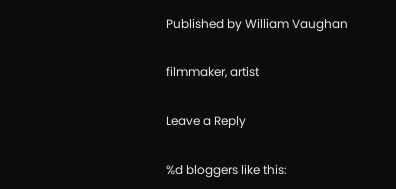Published by William Vaughan

filmmaker, artist

Leave a Reply

%d bloggers like this: